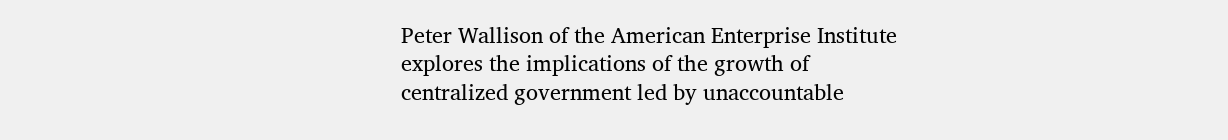Peter Wallison of the American Enterprise Institute explores the implications of the growth of centralized government led by unaccountable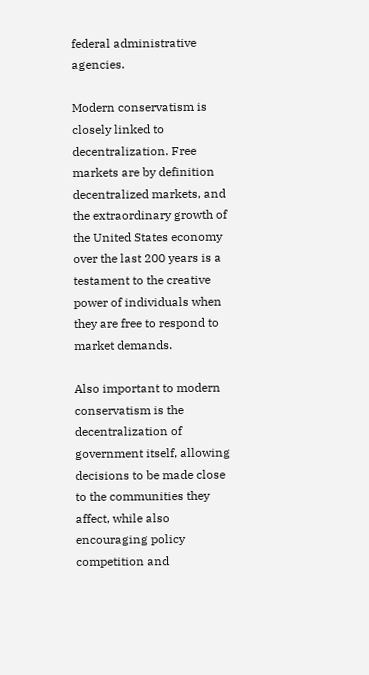federal administrative agencies.

Modern conservatism is closely linked to decentralization. Free markets are by definition decentralized markets, and the extraordinary growth of the United States economy over the last 200 years is a testament to the creative power of individuals when they are free to respond to market demands.

Also important to modern conservatism is the decentralization of government itself, allowing decisions to be made close to the communities they affect, while also encouraging policy competition and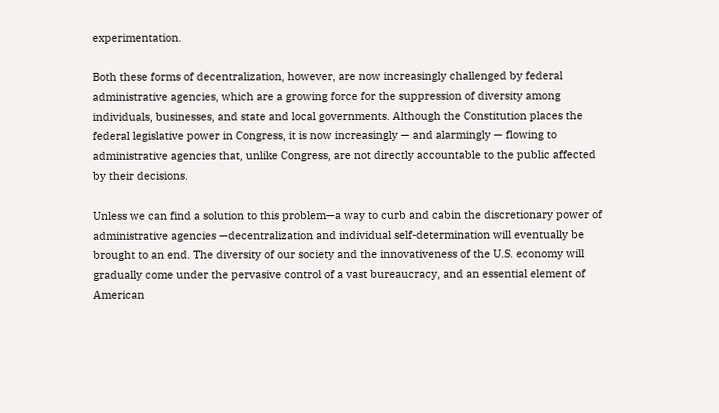experimentation.

Both these forms of decentralization, however, are now increasingly challenged by federal administrative agencies, which are a growing force for the suppression of diversity among individuals, businesses, and state and local governments. Although the Constitution places the federal legislative power in Congress, it is now increasingly — and alarmingly — flowing to administrative agencies that, unlike Congress, are not directly accountable to the public affected by their decisions.

Unless we can find a solution to this problem—a way to curb and cabin the discretionary power of administrative agencies —decentralization and individual self-determination will eventually be brought to an end. The diversity of our society and the innovativeness of the U.S. economy will gradually come under the pervasive control of a vast bureaucracy, and an essential element of American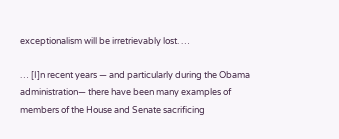exceptionalism will be irretrievably lost. …

… [I]n recent years — and particularly during the Obama administration— there have been many examples of members of the House and Senate sacrificing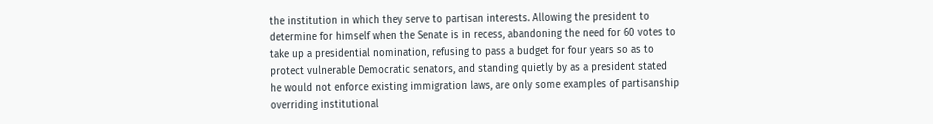the institution in which they serve to partisan interests. Allowing the president to determine for himself when the Senate is in recess, abandoning the need for 60 votes to take up a presidential nomination, refusing to pass a budget for four years so as to protect vulnerable Democratic senators, and standing quietly by as a president stated he would not enforce existing immigration laws, are only some examples of partisanship overriding institutional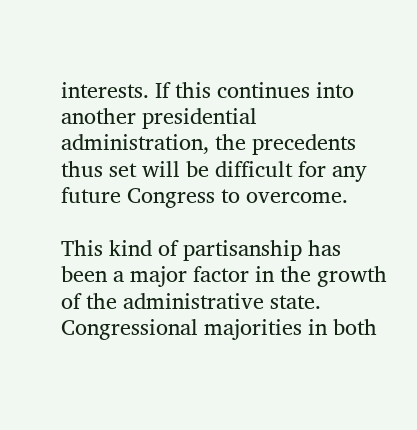interests. If this continues into another presidential administration, the precedents thus set will be difficult for any future Congress to overcome.

This kind of partisanship has been a major factor in the growth of the administrative state. Congressional majorities in both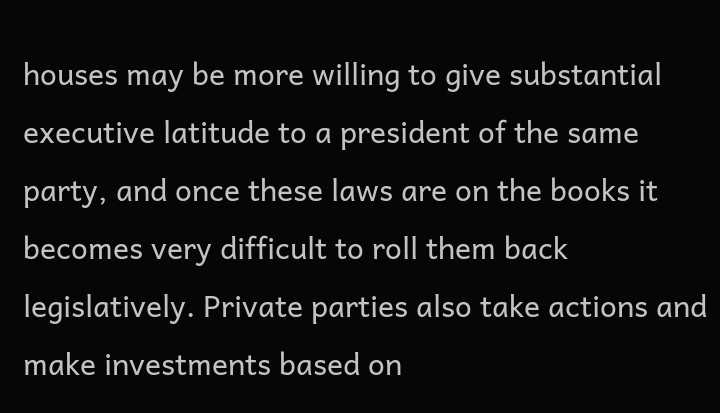houses may be more willing to give substantial executive latitude to a president of the same party, and once these laws are on the books it becomes very difficult to roll them back legislatively. Private parties also take actions and make investments based on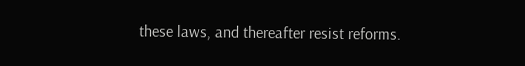these laws, and thereafter resist reforms.